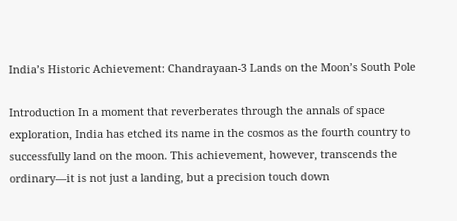India’s Historic Achievement: Chandrayaan-3 Lands on the Moon’s South Pole

Introduction In a moment that reverberates through the annals of space exploration, India has etched its name in the cosmos as the fourth country to successfully land on the moon. This achievement, however, transcends the ordinary—it is not just a landing, but a precision touch down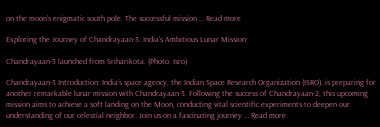on the moon’s enigmatic south pole. The successful mission … Read more

Exploring the Journey of Chandrayaan-3: India’s Ambitious Lunar Mission

Chandrayaan-3 launched from Sriharikota. (Photo: Isro)

Chandrayaan-3 Introduction: India’s space agency, the Indian Space Research Organization (ISRO), is preparing for another remarkable lunar mission with Chandrayaan-3. Following the success of Chandrayaan-2, this upcoming mission aims to achieve a soft landing on the Moon, conducting vital scientific experiments to deepen our understanding of our celestial neighbor. Join us on a fascinating journey … Read more